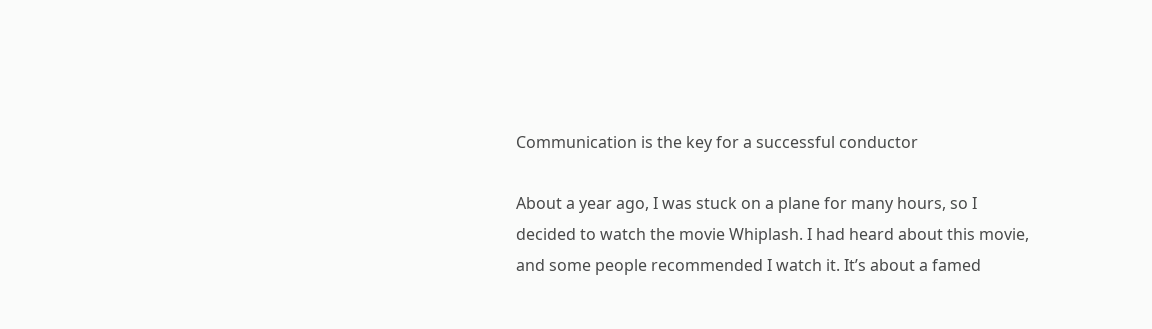Communication is the key for a successful conductor

About a year ago, I was stuck on a plane for many hours, so I decided to watch the movie Whiplash. I had heard about this movie, and some people recommended I watch it. It’s about a famed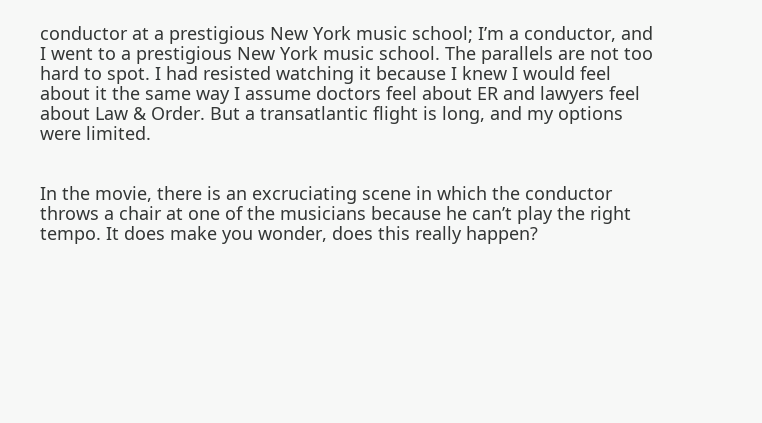conductor at a prestigious New York music school; I’m a conductor, and I went to a prestigious New York music school. The parallels are not too hard to spot. I had resisted watching it because I knew I would feel about it the same way I assume doctors feel about ER and lawyers feel about Law & Order. But a transatlantic flight is long, and my options were limited.


In the movie, there is an excruciating scene in which the conductor throws a chair at one of the musicians because he can’t play the right tempo. It does make you wonder, does this really happen?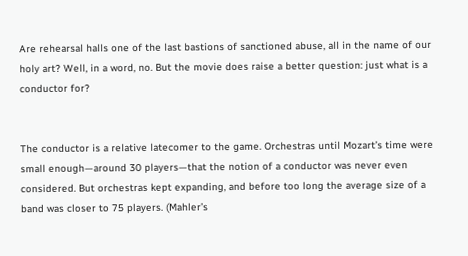Are rehearsal halls one of the last bastions of sanctioned abuse, all in the name of our holy art? Well, in a word, no. But the movie does raise a better question: just what is a conductor for?


The conductor is a relative latecomer to the game. Orchestras until Mozart’s time were small enough—around 30 players—that the notion of a conductor was never even considered. But orchestras kept expanding, and before too long the average size of a band was closer to 75 players. (Mahler’s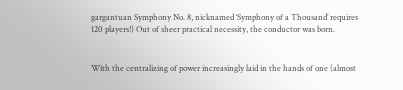gargantuan Symphony No. 8, nicknamed ‘Symphony of a Thousand’ requires 120 players!) Out of sheer practical necessity, the conductor was born.


With the centralizing of power increasingly laid in the hands of one (almost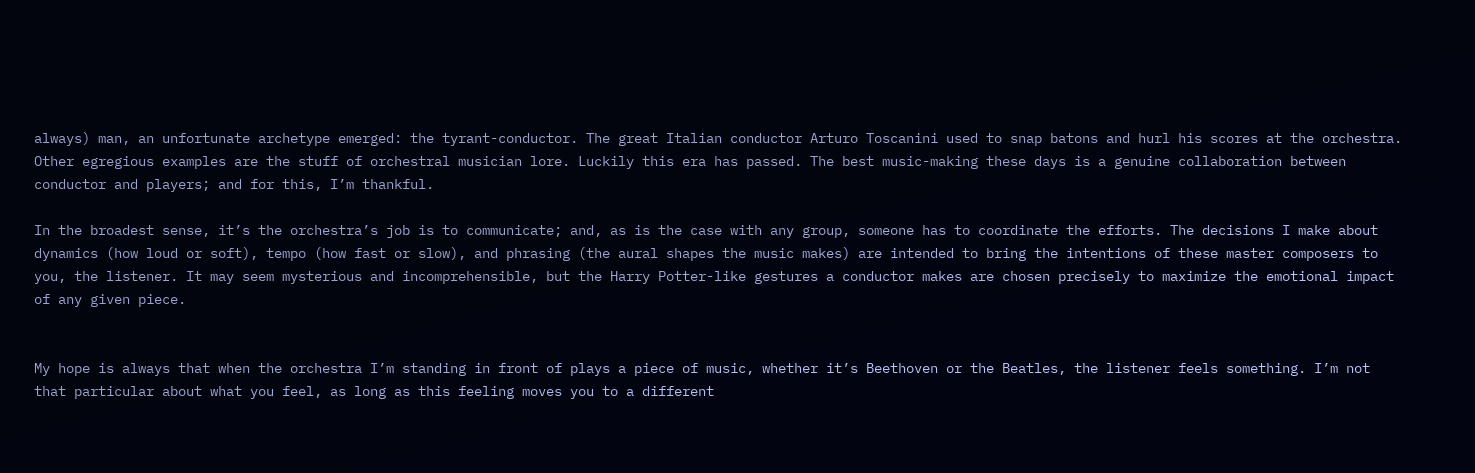always) man, an unfortunate archetype emerged: the tyrant-conductor. The great Italian conductor Arturo Toscanini used to snap batons and hurl his scores at the orchestra. Other egregious examples are the stuff of orchestral musician lore. Luckily this era has passed. The best music-making these days is a genuine collaboration between conductor and players; and for this, I’m thankful.

In the broadest sense, it’s the orchestra’s job is to communicate; and, as is the case with any group, someone has to coordinate the efforts. The decisions I make about dynamics (how loud or soft), tempo (how fast or slow), and phrasing (the aural shapes the music makes) are intended to bring the intentions of these master composers to you, the listener. It may seem mysterious and incomprehensible, but the Harry Potter-like gestures a conductor makes are chosen precisely to maximize the emotional impact of any given piece.


My hope is always that when the orchestra I’m standing in front of plays a piece of music, whether it’s Beethoven or the Beatles, the listener feels something. I’m not that particular about what you feel, as long as this feeling moves you to a different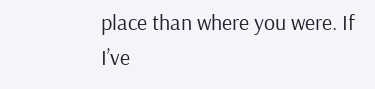place than where you were. If I’ve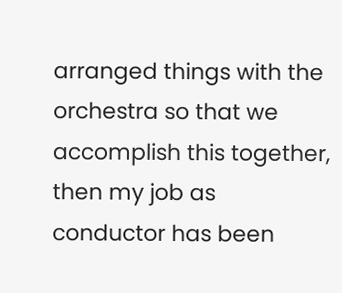arranged things with the orchestra so that we accomplish this together, then my job as conductor has been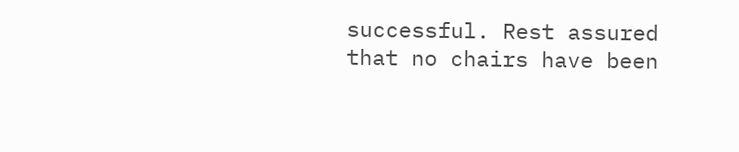successful. Rest assured that no chairs have been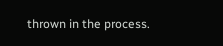thrown in the process.